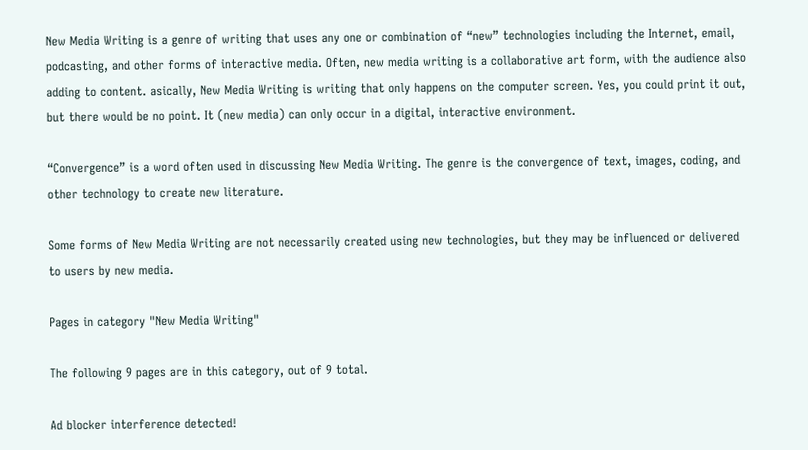New Media Writing is a genre of writing that uses any one or combination of “new” technologies including the Internet, email, podcasting, and other forms of interactive media. Often, new media writing is a collaborative art form, with the audience also adding to content. asically, New Media Writing is writing that only happens on the computer screen. Yes, you could print it out, but there would be no point. It (new media) can only occur in a digital, interactive environment.

“Convergence” is a word often used in discussing New Media Writing. The genre is the convergence of text, images, coding, and other technology to create new literature.

Some forms of New Media Writing are not necessarily created using new technologies, but they may be influenced or delivered to users by new media.

Pages in category "New Media Writing"

The following 9 pages are in this category, out of 9 total.

Ad blocker interference detected!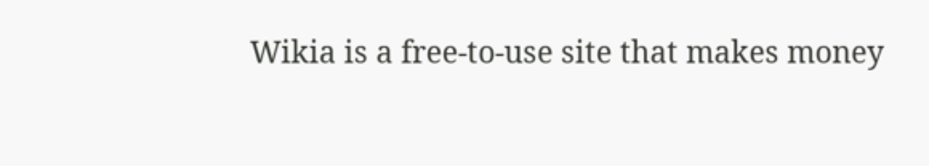Wikia is a free-to-use site that makes money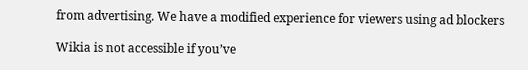from advertising. We have a modified experience for viewers using ad blockers

Wikia is not accessible if you’ve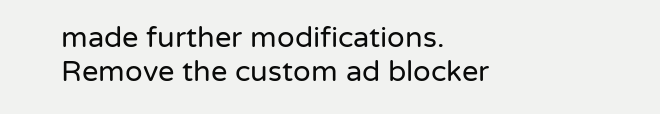made further modifications. Remove the custom ad blocker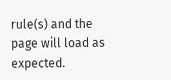rule(s) and the page will load as expected.